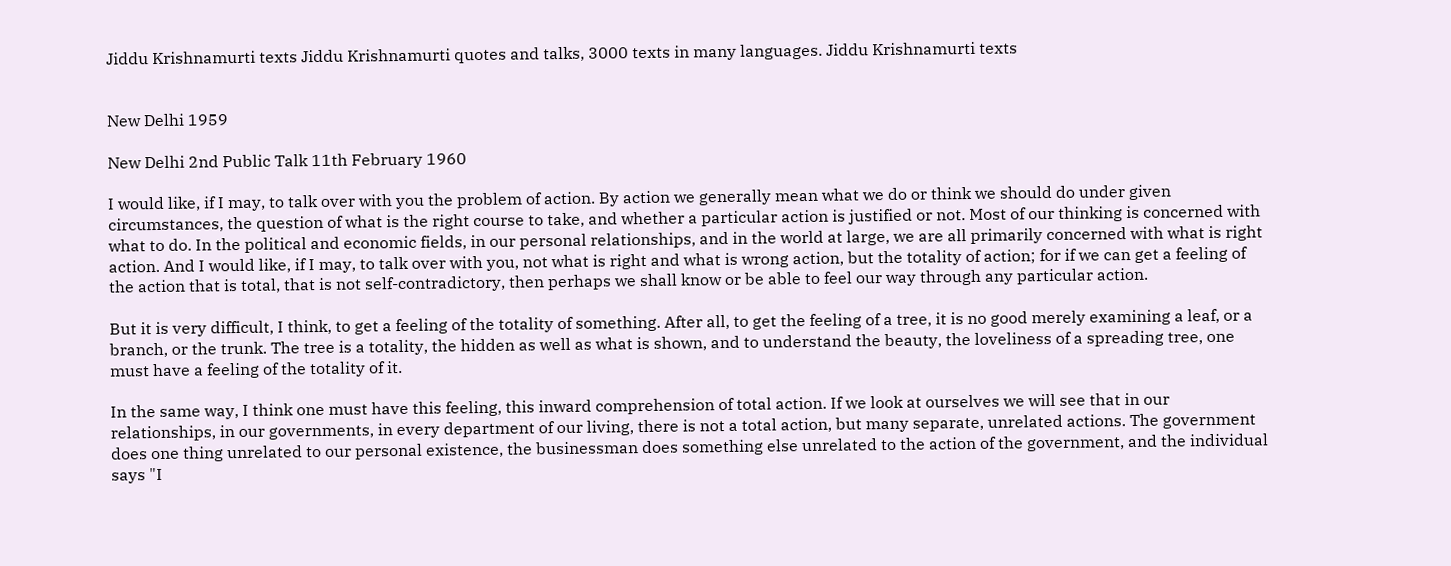Jiddu Krishnamurti texts Jiddu Krishnamurti quotes and talks, 3000 texts in many languages. Jiddu Krishnamurti texts


New Delhi 1959

New Delhi 2nd Public Talk 11th February 1960

I would like, if I may, to talk over with you the problem of action. By action we generally mean what we do or think we should do under given circumstances, the question of what is the right course to take, and whether a particular action is justified or not. Most of our thinking is concerned with what to do. In the political and economic fields, in our personal relationships, and in the world at large, we are all primarily concerned with what is right action. And I would like, if I may, to talk over with you, not what is right and what is wrong action, but the totality of action; for if we can get a feeling of the action that is total, that is not self-contradictory, then perhaps we shall know or be able to feel our way through any particular action.

But it is very difficult, I think, to get a feeling of the totality of something. After all, to get the feeling of a tree, it is no good merely examining a leaf, or a branch, or the trunk. The tree is a totality, the hidden as well as what is shown, and to understand the beauty, the loveliness of a spreading tree, one must have a feeling of the totality of it.

In the same way, I think one must have this feeling, this inward comprehension of total action. If we look at ourselves we will see that in our relationships, in our governments, in every department of our living, there is not a total action, but many separate, unrelated actions. The government does one thing unrelated to our personal existence, the businessman does something else unrelated to the action of the government, and the individual says "I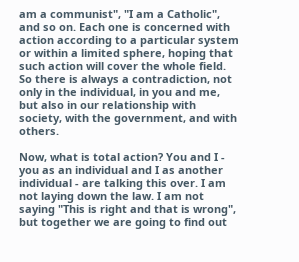am a communist", "I am a Catholic", and so on. Each one is concerned with action according to a particular system or within a limited sphere, hoping that such action will cover the whole field. So there is always a contradiction, not only in the individual, in you and me, but also in our relationship with society, with the government, and with others.

Now, what is total action? You and I - you as an individual and I as another individual - are talking this over. I am not laying down the law. I am not saying "This is right and that is wrong", but together we are going to find out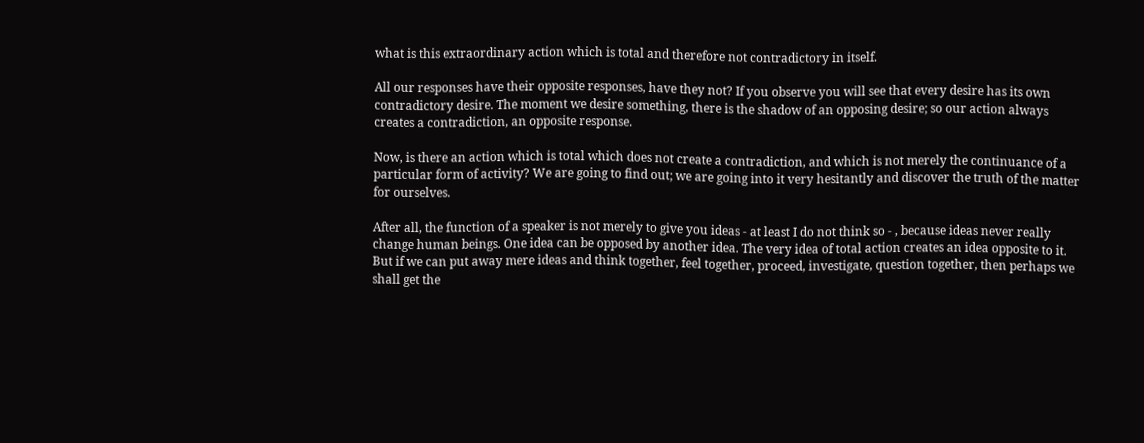what is this extraordinary action which is total and therefore not contradictory in itself.

All our responses have their opposite responses, have they not? If you observe you will see that every desire has its own contradictory desire. The moment we desire something, there is the shadow of an opposing desire; so our action always creates a contradiction, an opposite response.

Now, is there an action which is total which does not create a contradiction, and which is not merely the continuance of a particular form of activity? We are going to find out; we are going into it very hesitantly and discover the truth of the matter for ourselves.

After all, the function of a speaker is not merely to give you ideas - at least I do not think so - , because ideas never really change human beings. One idea can be opposed by another idea. The very idea of total action creates an idea opposite to it. But if we can put away mere ideas and think together, feel together, proceed, investigate, question together, then perhaps we shall get the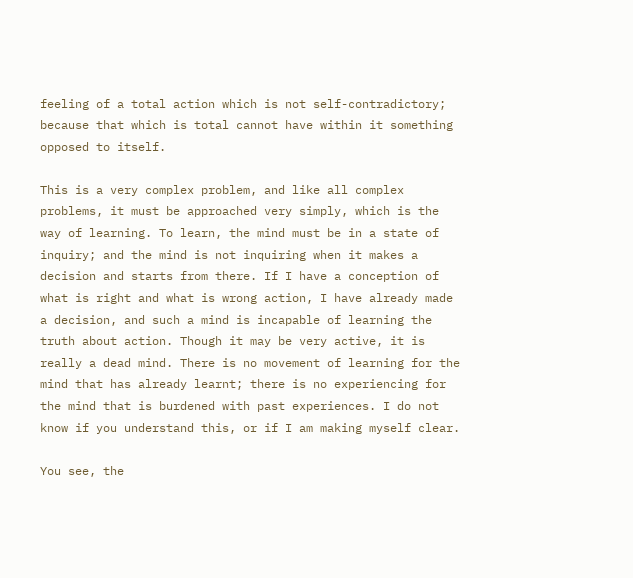feeling of a total action which is not self-contradictory; because that which is total cannot have within it something opposed to itself.

This is a very complex problem, and like all complex problems, it must be approached very simply, which is the way of learning. To learn, the mind must be in a state of inquiry; and the mind is not inquiring when it makes a decision and starts from there. If I have a conception of what is right and what is wrong action, I have already made a decision, and such a mind is incapable of learning the truth about action. Though it may be very active, it is really a dead mind. There is no movement of learning for the mind that has already learnt; there is no experiencing for the mind that is burdened with past experiences. I do not know if you understand this, or if I am making myself clear.

You see, the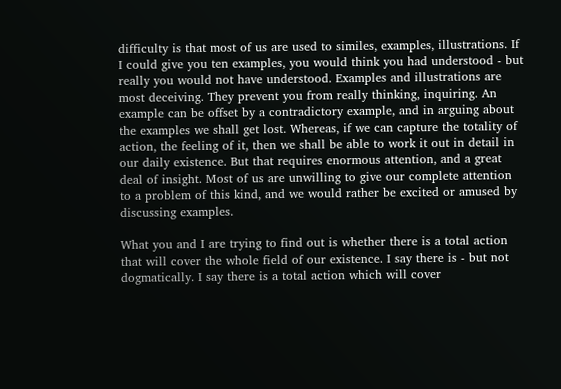difficulty is that most of us are used to similes, examples, illustrations. If I could give you ten examples, you would think you had understood - but really you would not have understood. Examples and illustrations are most deceiving. They prevent you from really thinking, inquiring. An example can be offset by a contradictory example, and in arguing about the examples we shall get lost. Whereas, if we can capture the totality of action, the feeling of it, then we shall be able to work it out in detail in our daily existence. But that requires enormous attention, and a great deal of insight. Most of us are unwilling to give our complete attention to a problem of this kind, and we would rather be excited or amused by discussing examples.

What you and I are trying to find out is whether there is a total action that will cover the whole field of our existence. I say there is - but not dogmatically. I say there is a total action which will cover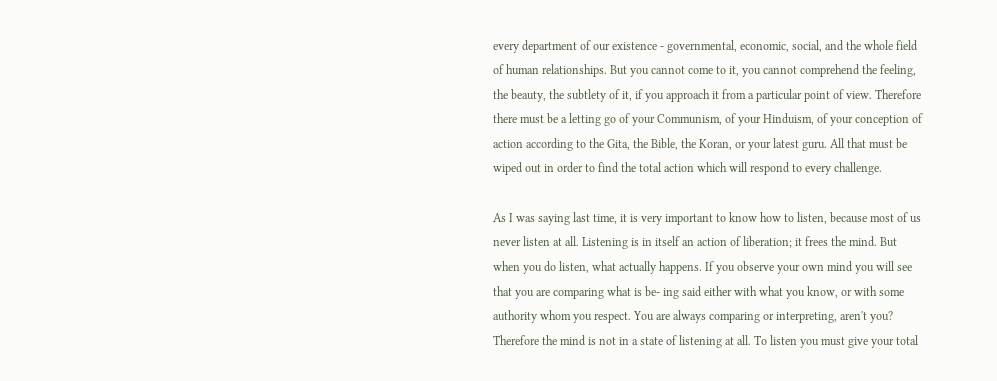every department of our existence - governmental, economic, social, and the whole field of human relationships. But you cannot come to it, you cannot comprehend the feeling, the beauty, the subtlety of it, if you approach it from a particular point of view. Therefore there must be a letting go of your Communism, of your Hinduism, of your conception of action according to the Gita, the Bible, the Koran, or your latest guru. All that must be wiped out in order to find the total action which will respond to every challenge.

As I was saying last time, it is very important to know how to listen, because most of us never listen at all. Listening is in itself an action of liberation; it frees the mind. But when you do listen, what actually happens. If you observe your own mind you will see that you are comparing what is be- ing said either with what you know, or with some authority whom you respect. You are always comparing or interpreting, aren't you? Therefore the mind is not in a state of listening at all. To listen you must give your total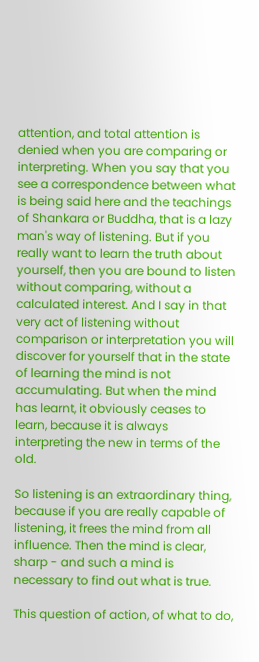attention, and total attention is denied when you are comparing or interpreting. When you say that you see a correspondence between what is being said here and the teachings of Shankara or Buddha, that is a lazy man's way of listening. But if you really want to learn the truth about yourself, then you are bound to listen without comparing, without a calculated interest. And I say in that very act of listening without comparison or interpretation you will discover for yourself that in the state of learning the mind is not accumulating. But when the mind has learnt, it obviously ceases to learn, because it is always interpreting the new in terms of the old.

So listening is an extraordinary thing, because if you are really capable of listening, it frees the mind from all influence. Then the mind is clear, sharp - and such a mind is necessary to find out what is true.

This question of action, of what to do,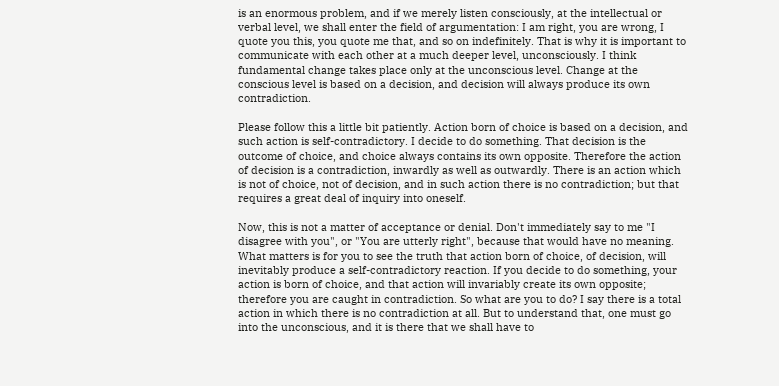is an enormous problem, and if we merely listen consciously, at the intellectual or verbal level, we shall enter the field of argumentation: I am right, you are wrong, I quote you this, you quote me that, and so on indefinitely. That is why it is important to communicate with each other at a much deeper level, unconsciously. I think fundamental change takes place only at the unconscious level. Change at the conscious level is based on a decision, and decision will always produce its own contradiction.

Please follow this a little bit patiently. Action born of choice is based on a decision, and such action is self-contradictory. I decide to do something. That decision is the outcome of choice, and choice always contains its own opposite. Therefore the action of decision is a contradiction, inwardly as well as outwardly. There is an action which is not of choice, not of decision, and in such action there is no contradiction; but that requires a great deal of inquiry into oneself.

Now, this is not a matter of acceptance or denial. Don't immediately say to me "I disagree with you", or "You are utterly right", because that would have no meaning. What matters is for you to see the truth that action born of choice, of decision, will inevitably produce a self-contradictory reaction. If you decide to do something, your action is born of choice, and that action will invariably create its own opposite; therefore you are caught in contradiction. So what are you to do? I say there is a total action in which there is no contradiction at all. But to understand that, one must go into the unconscious, and it is there that we shall have to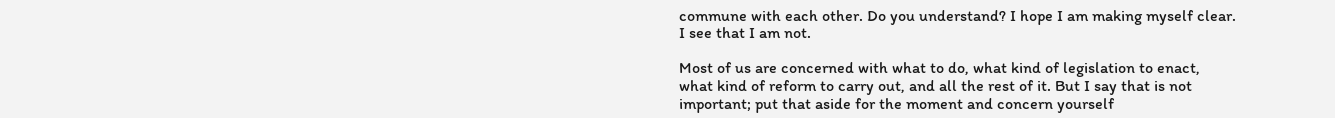commune with each other. Do you understand? I hope I am making myself clear. I see that I am not.

Most of us are concerned with what to do, what kind of legislation to enact, what kind of reform to carry out, and all the rest of it. But I say that is not important; put that aside for the moment and concern yourself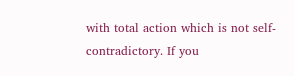with total action which is not self-contradictory. If you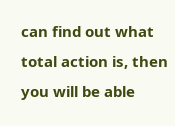can find out what total action is, then you will be able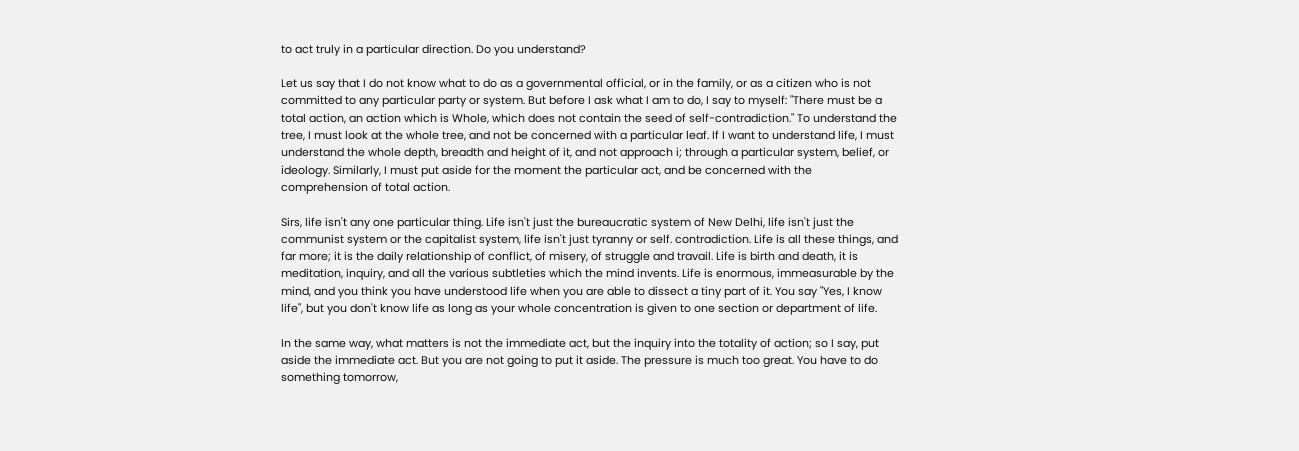to act truly in a particular direction. Do you understand?

Let us say that I do not know what to do as a governmental official, or in the family, or as a citizen who is not committed to any particular party or system. But before I ask what I am to do, I say to myself: "There must be a total action, an action which is Whole, which does not contain the seed of self-contradiction." To understand the tree, I must look at the whole tree, and not be concerned with a particular leaf. If I want to understand life, I must understand the whole depth, breadth and height of it, and not approach i; through a particular system, belief, or ideology. Similarly, I must put aside for the moment the particular act, and be concerned with the comprehension of total action.

Sirs, life isn't any one particular thing. Life isn't just the bureaucratic system of New Delhi, life isn't just the communist system or the capitalist system, life isn't just tyranny or self. contradiction. Life is all these things, and far more; it is the daily relationship of conflict, of misery, of struggle and travail. Life is birth and death, it is meditation, inquiry, and all the various subtleties which the mind invents. Life is enormous, immeasurable by the mind, and you think you have understood life when you are able to dissect a tiny part of it. You say "Yes, I know life", but you don't know life as long as your whole concentration is given to one section or department of life.

In the same way, what matters is not the immediate act, but the inquiry into the totality of action; so I say, put aside the immediate act. But you are not going to put it aside. The pressure is much too great. You have to do something tomorrow,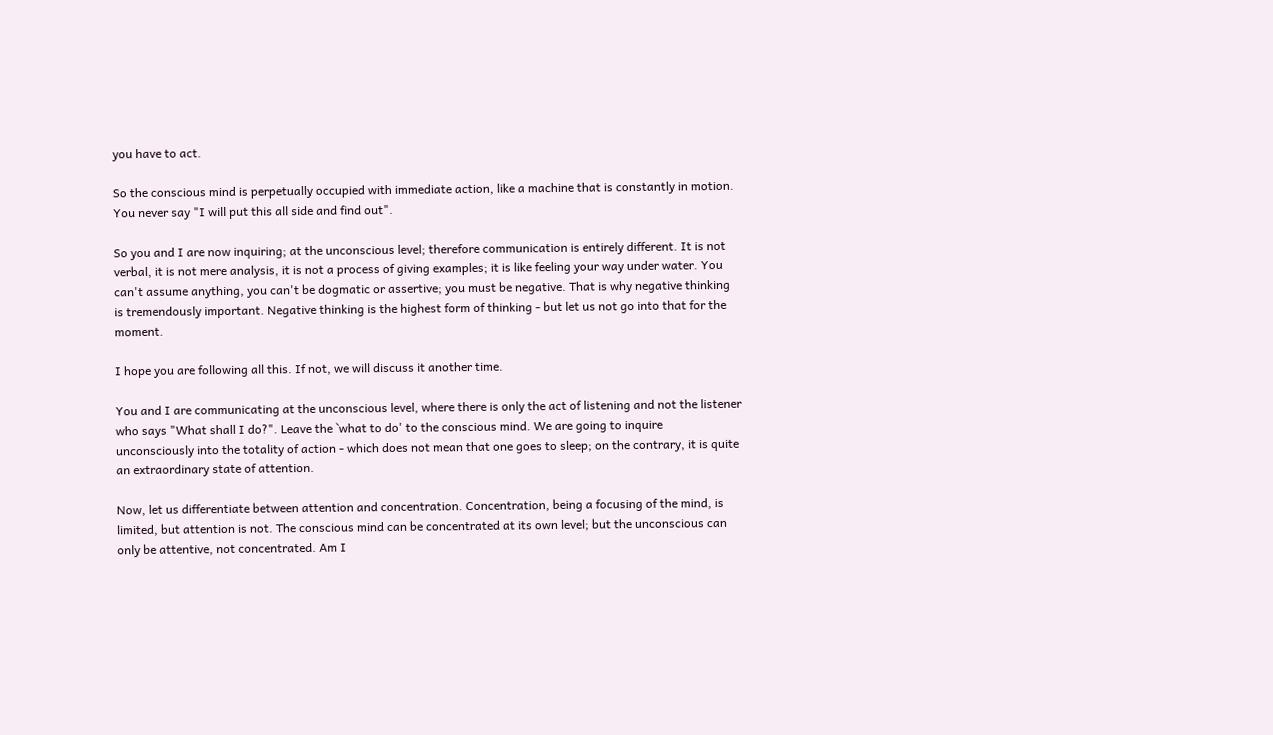you have to act.

So the conscious mind is perpetually occupied with immediate action, like a machine that is constantly in motion. You never say "I will put this all side and find out".

So you and I are now inquiring; at the unconscious level; therefore communication is entirely different. It is not verbal, it is not mere analysis, it is not a process of giving examples; it is like feeling your way under water. You can't assume anything, you can't be dogmatic or assertive; you must be negative. That is why negative thinking is tremendously important. Negative thinking is the highest form of thinking - but let us not go into that for the moment.

I hope you are following all this. If not, we will discuss it another time.

You and I are communicating at the unconscious level, where there is only the act of listening and not the listener who says "What shall I do?". Leave the `what to do' to the conscious mind. We are going to inquire unconsciously into the totality of action - which does not mean that one goes to sleep; on the contrary, it is quite an extraordinary state of attention.

Now, let us differentiate between attention and concentration. Concentration, being a focusing of the mind, is limited, but attention is not. The conscious mind can be concentrated at its own level; but the unconscious can only be attentive, not concentrated. Am I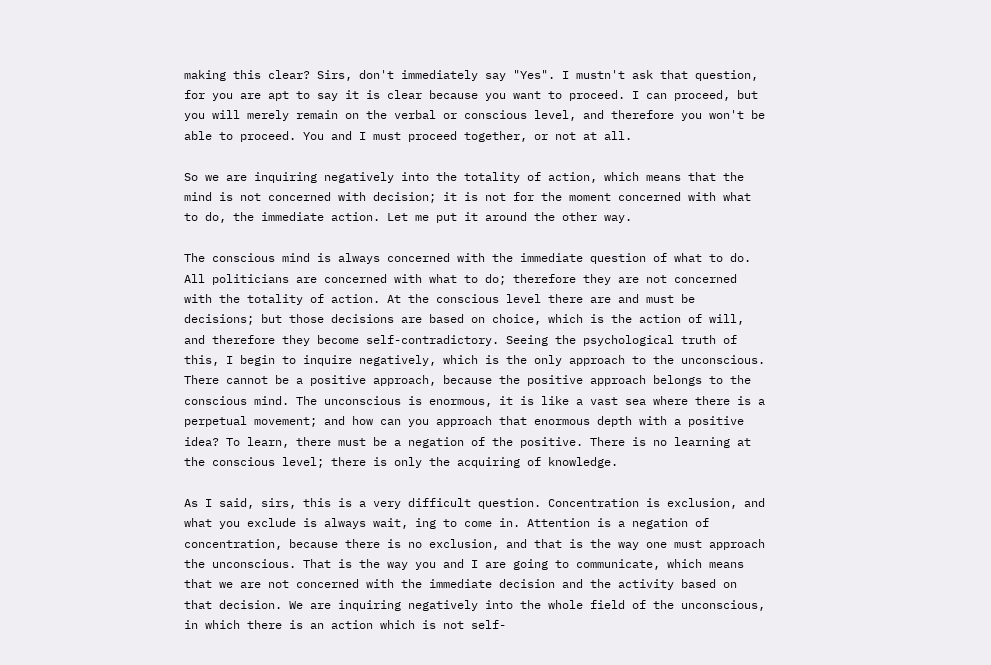making this clear? Sirs, don't immediately say "Yes". I mustn't ask that question, for you are apt to say it is clear because you want to proceed. I can proceed, but you will merely remain on the verbal or conscious level, and therefore you won't be able to proceed. You and I must proceed together, or not at all.

So we are inquiring negatively into the totality of action, which means that the mind is not concerned with decision; it is not for the moment concerned with what to do, the immediate action. Let me put it around the other way.

The conscious mind is always concerned with the immediate question of what to do. All politicians are concerned with what to do; therefore they are not concerned with the totality of action. At the conscious level there are and must be decisions; but those decisions are based on choice, which is the action of will, and therefore they become self-contradictory. Seeing the psychological truth of this, I begin to inquire negatively, which is the only approach to the unconscious. There cannot be a positive approach, because the positive approach belongs to the conscious mind. The unconscious is enormous, it is like a vast sea where there is a perpetual movement; and how can you approach that enormous depth with a positive idea? To learn, there must be a negation of the positive. There is no learning at the conscious level; there is only the acquiring of knowledge.

As I said, sirs, this is a very difficult question. Concentration is exclusion, and what you exclude is always wait, ing to come in. Attention is a negation of concentration, because there is no exclusion, and that is the way one must approach the unconscious. That is the way you and I are going to communicate, which means that we are not concerned with the immediate decision and the activity based on that decision. We are inquiring negatively into the whole field of the unconscious, in which there is an action which is not self-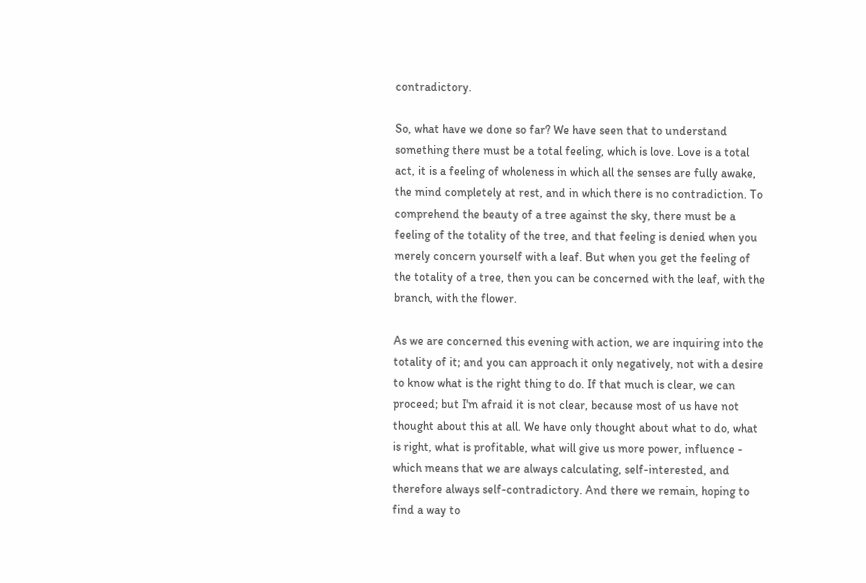contradictory.

So, what have we done so far? We have seen that to understand something there must be a total feeling, which is love. Love is a total act, it is a feeling of wholeness in which all the senses are fully awake, the mind completely at rest, and in which there is no contradiction. To comprehend the beauty of a tree against the sky, there must be a feeling of the totality of the tree, and that feeling is denied when you merely concern yourself with a leaf. But when you get the feeling of the totality of a tree, then you can be concerned with the leaf, with the branch, with the flower.

As we are concerned this evening with action, we are inquiring into the totality of it; and you can approach it only negatively, not with a desire to know what is the right thing to do. If that much is clear, we can proceed; but I'm afraid it is not clear, because most of us have not thought about this at all. We have only thought about what to do, what is right, what is profitable, what will give us more power, influence - which means that we are always calculating, self-interested, and therefore always self-contradictory. And there we remain, hoping to find a way to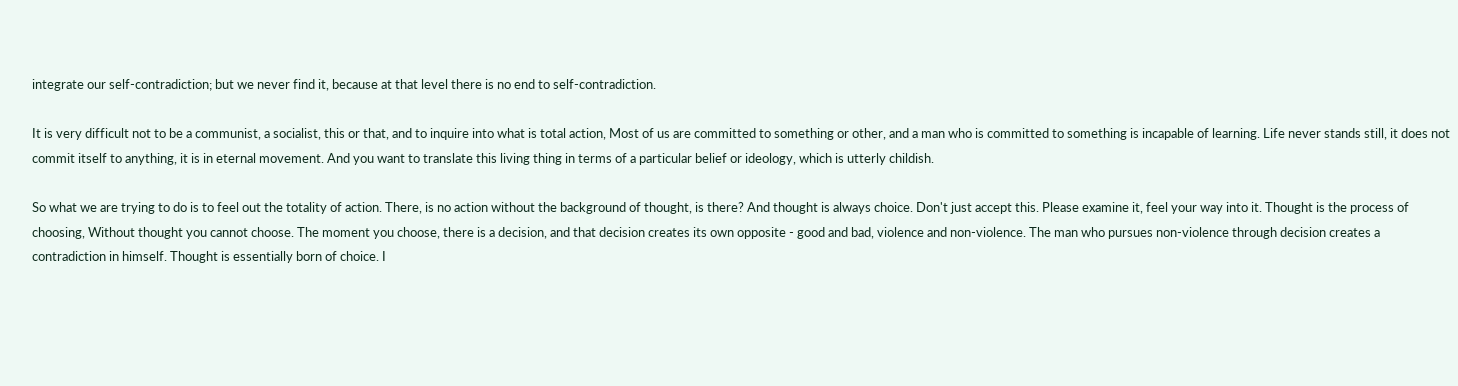integrate our self-contradiction; but we never find it, because at that level there is no end to self-contradiction.

It is very difficult not to be a communist, a socialist, this or that, and to inquire into what is total action, Most of us are committed to something or other, and a man who is committed to something is incapable of learning. Life never stands still, it does not commit itself to anything, it is in eternal movement. And you want to translate this living thing in terms of a particular belief or ideology, which is utterly childish.

So what we are trying to do is to feel out the totality of action. There, is no action without the background of thought, is there? And thought is always choice. Don't just accept this. Please examine it, feel your way into it. Thought is the process of choosing, Without thought you cannot choose. The moment you choose, there is a decision, and that decision creates its own opposite - good and bad, violence and non-violence. The man who pursues non-violence through decision creates a contradiction in himself. Thought is essentially born of choice. I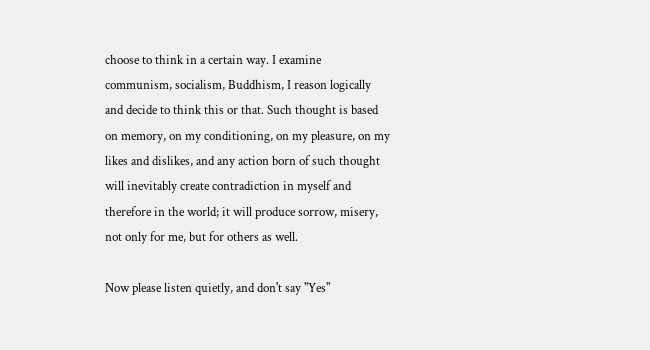choose to think in a certain way. I examine communism, socialism, Buddhism, I reason logically and decide to think this or that. Such thought is based on memory, on my conditioning, on my pleasure, on my likes and dislikes, and any action born of such thought will inevitably create contradiction in myself and therefore in the world; it will produce sorrow, misery, not only for me, but for others as well.

Now please listen quietly, and don't say "Yes"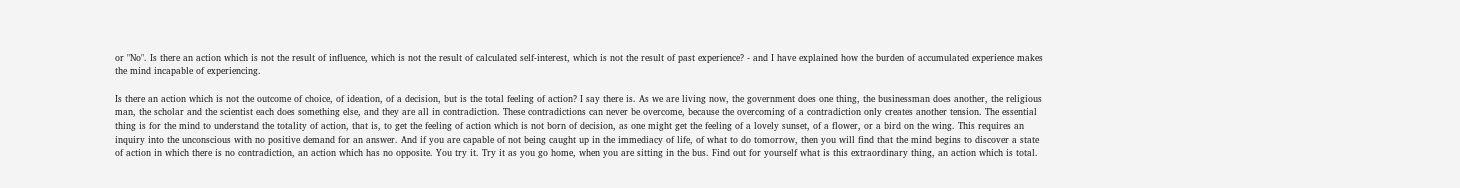or "No". Is there an action which is not the result of influence, which is not the result of calculated self-interest, which is not the result of past experience? - and I have explained how the burden of accumulated experience makes the mind incapable of experiencing.

Is there an action which is not the outcome of choice, of ideation, of a decision, but is the total feeling of action? I say there is. As we are living now, the government does one thing, the businessman does another, the religious man, the scholar and the scientist each does something else, and they are all in contradiction. These contradictions can never be overcome, because the overcoming of a contradiction only creates another tension. The essential thing is for the mind to understand the totality of action, that is, to get the feeling of action which is not born of decision, as one might get the feeling of a lovely sunset, of a flower, or a bird on the wing. This requires an inquiry into the unconscious with no positive demand for an answer. And if you are capable of not being caught up in the immediacy of life, of what to do tomorrow, then you will find that the mind begins to discover a state of action in which there is no contradiction, an action which has no opposite. You try it. Try it as you go home, when you are sitting in the bus. Find out for yourself what is this extraordinary thing, an action which is total.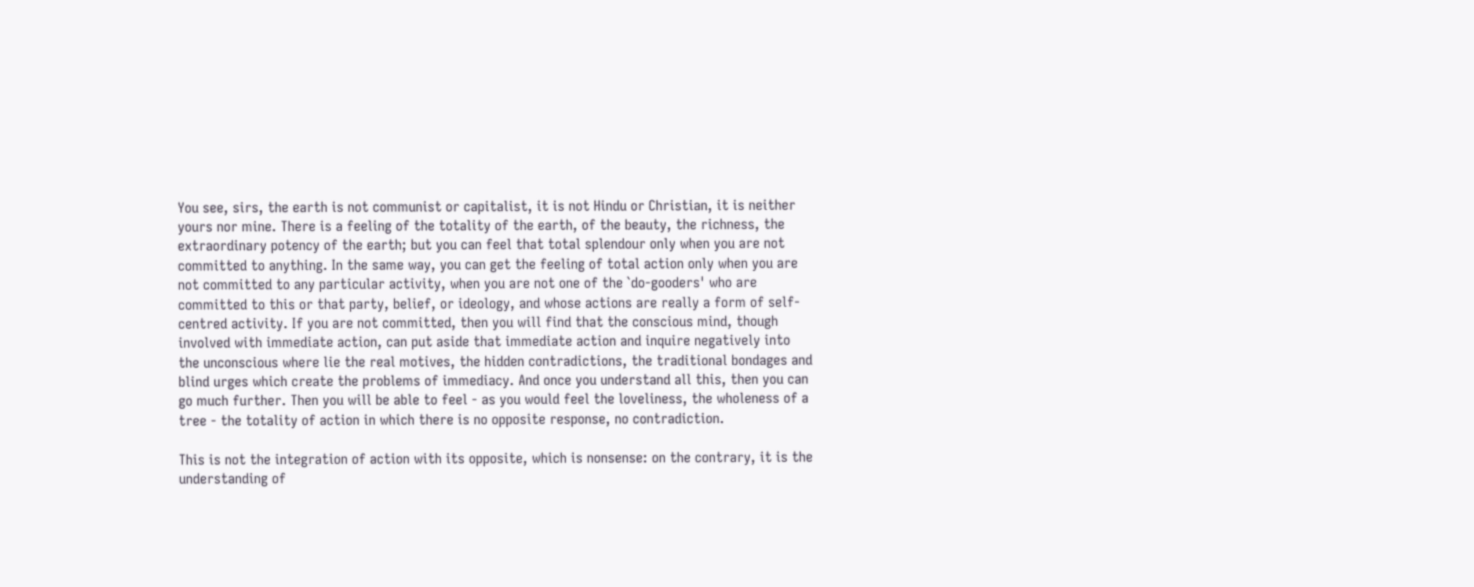You see, sirs, the earth is not communist or capitalist, it is not Hindu or Christian, it is neither yours nor mine. There is a feeling of the totality of the earth, of the beauty, the richness, the extraordinary potency of the earth; but you can feel that total splendour only when you are not committed to anything. In the same way, you can get the feeling of total action only when you are not committed to any particular activity, when you are not one of the `do-gooders' who are committed to this or that party, belief, or ideology, and whose actions are really a form of self-centred activity. If you are not committed, then you will find that the conscious mind, though involved with immediate action, can put aside that immediate action and inquire negatively into the unconscious where lie the real motives, the hidden contradictions, the traditional bondages and blind urges which create the problems of immediacy. And once you understand all this, then you can go much further. Then you will be able to feel - as you would feel the loveliness, the wholeness of a tree - the totality of action in which there is no opposite response, no contradiction.

This is not the integration of action with its opposite, which is nonsense: on the contrary, it is the understanding of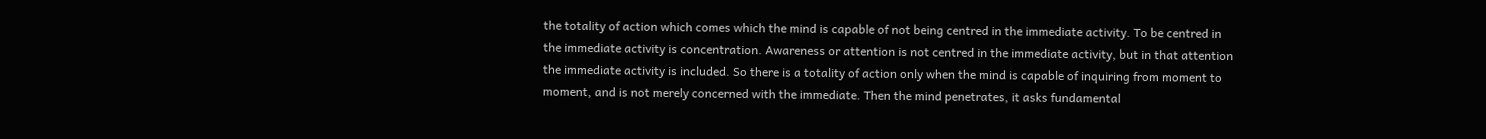the totality of action which comes which the mind is capable of not being centred in the immediate activity. To be centred in the immediate activity is concentration. Awareness or attention is not centred in the immediate activity, but in that attention the immediate activity is included. So there is a totality of action only when the mind is capable of inquiring from moment to moment, and is not merely concerned with the immediate. Then the mind penetrates, it asks fundamental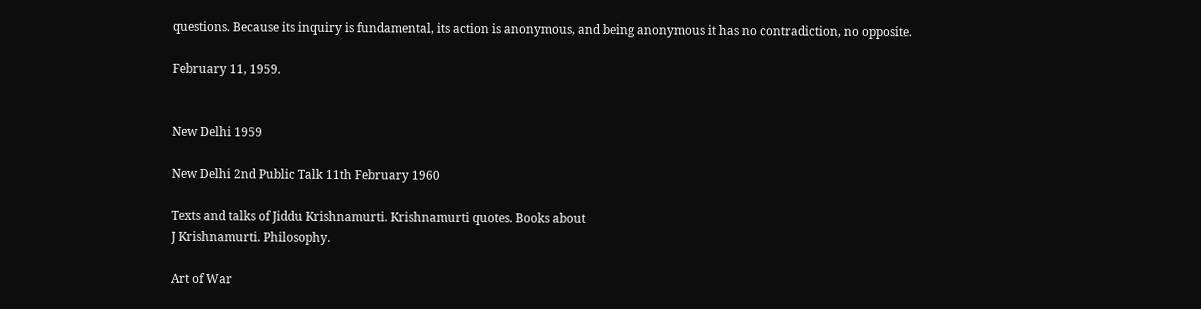questions. Because its inquiry is fundamental, its action is anonymous, and being anonymous it has no contradiction, no opposite.

February 11, 1959.


New Delhi 1959

New Delhi 2nd Public Talk 11th February 1960

Texts and talks of Jiddu Krishnamurti. Krishnamurti quotes. Books about
J Krishnamurti. Philosophy.

Art of War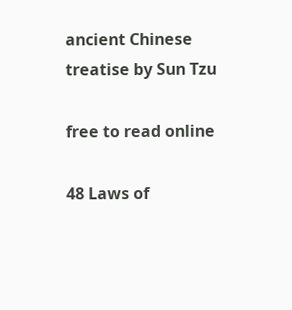ancient Chinese treatise by Sun Tzu

free to read online

48 Laws of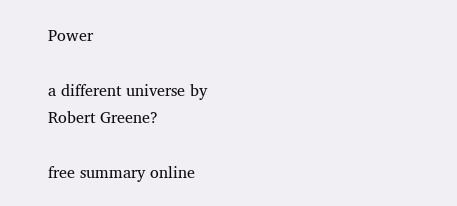Power

a different universe by Robert Greene?

free summary online